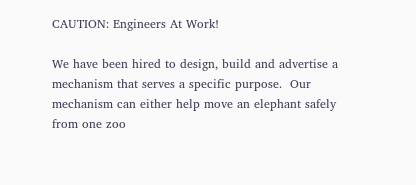CAUTION: Engineers At Work!

We have been hired to design, build and advertise a mechanism that serves a specific purpose.  Our mechanism can either help move an elephant safely from one zoo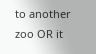to another zoo OR it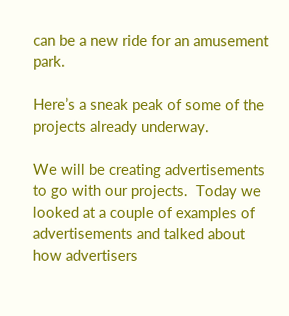can be a new ride for an amusement park.

Here’s a sneak peak of some of the projects already underway.

We will be creating advertisements to go with our projects.  Today we looked at a couple of examples of advertisements and talked about how advertisers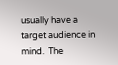usually have a target audience in mind.  The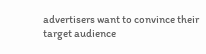advertisers want to convince their target audience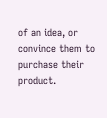of an idea, or convince them to purchase their product.